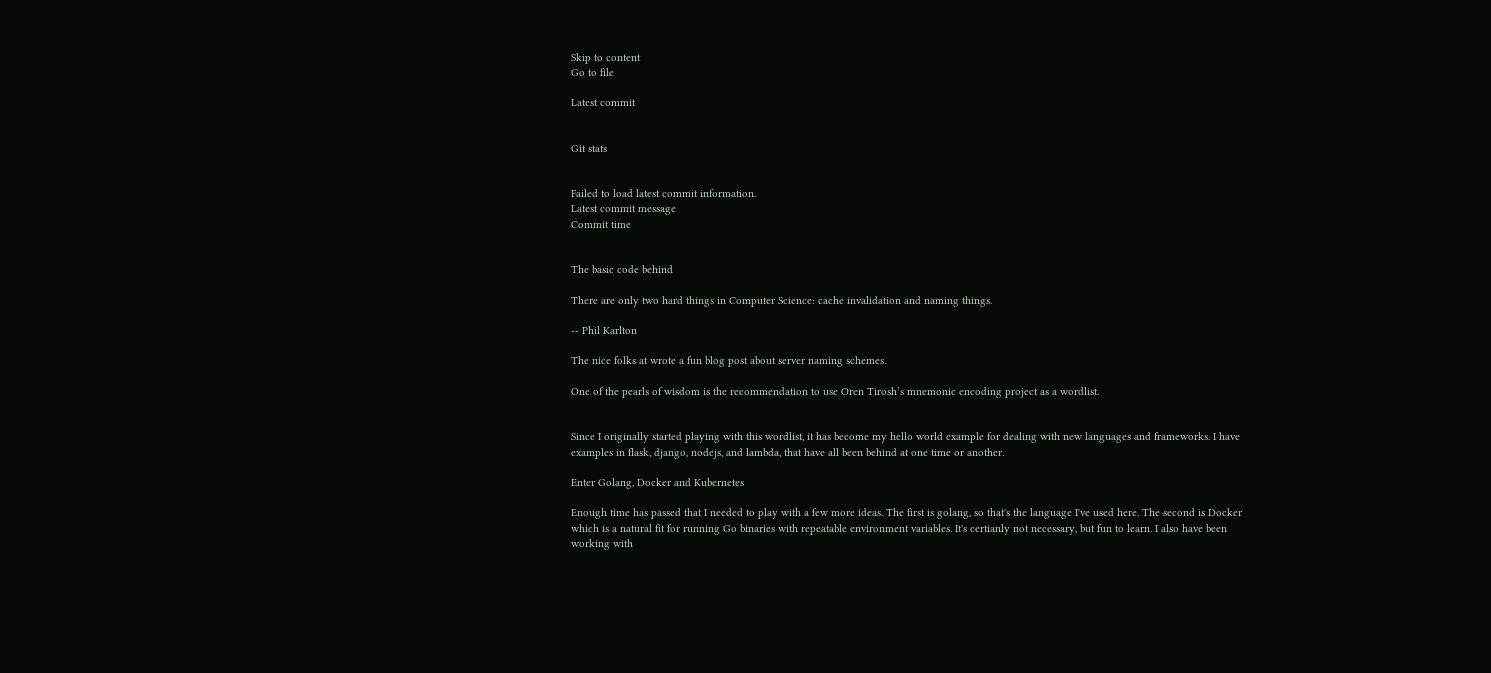Skip to content
Go to file

Latest commit


Git stats


Failed to load latest commit information.
Latest commit message
Commit time


The basic code behind

There are only two hard things in Computer Science: cache invalidation and naming things.

-- Phil Karlton

The nice folks at wrote a fun blog post about server naming schemes.

One of the pearls of wisdom is the recommendation to use Oren Tirosh’s mnemonic encoding project as a wordlist.


Since I originally started playing with this wordlist, it has become my hello world example for dealing with new languages and frameworks. I have examples in flask, django, nodejs, and lambda, that have all been behind at one time or another.

Enter Golang, Docker and Kubernetes

Enough time has passed that I needed to play with a few more ideas. The first is golang, so that's the language I've used here. The second is Docker which is a natural fit for running Go binaries with repeatable environment variables. It's certianly not necessary, but fun to learn. I also have been working with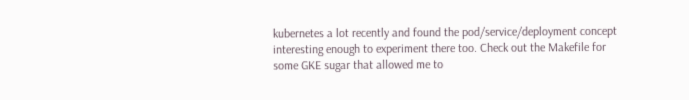kubernetes a lot recently and found the pod/service/deployment concept interesting enough to experiment there too. Check out the Makefile for some GKE sugar that allowed me to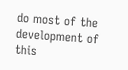do most of the development of this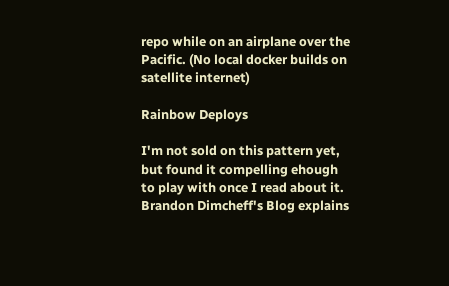repo while on an airplane over the Pacific. (No local docker builds on satellite internet)

Rainbow Deploys

I'm not sold on this pattern yet, but found it compelling ehough to play with once I read about it. Brandon Dimcheff's Blog explains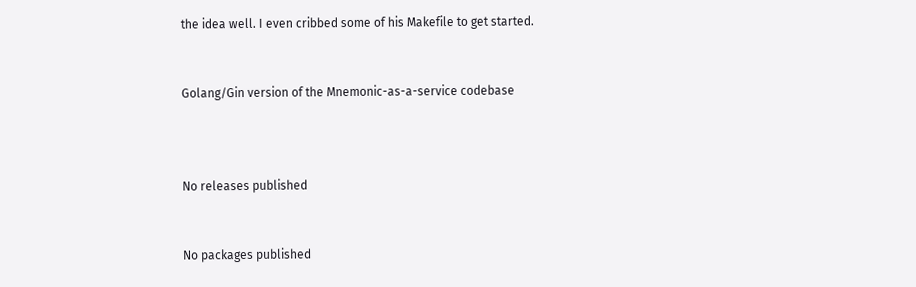the idea well. I even cribbed some of his Makefile to get started.


Golang/Gin version of the Mnemonic-as-a-service codebase



No releases published


No packages published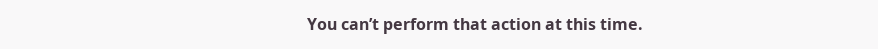You can’t perform that action at this time.